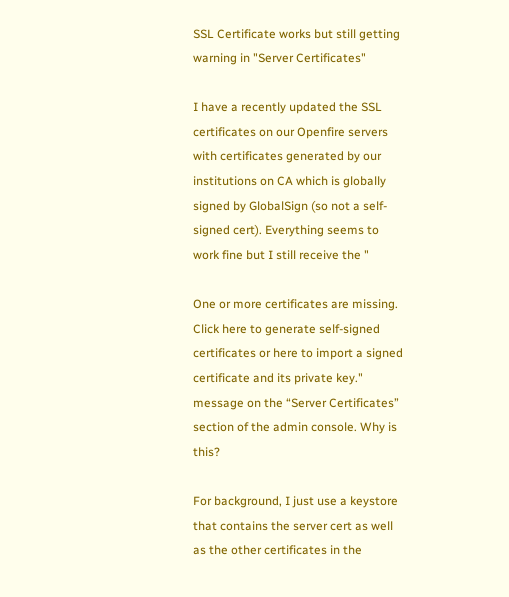SSL Certificate works but still getting warning in "Server Certificates"

I have a recently updated the SSL certificates on our Openfire servers with certificates generated by our institutions on CA which is globally signed by GlobalSign (so not a self-signed cert). Everything seems to work fine but I still receive the "

One or more certificates are missing. Click here to generate self-signed certificates or here to import a signed certificate and its private key." message on the “Server Certificates” section of the admin console. Why is this?

For background, I just use a keystore that contains the server cert as well as the other certificates in the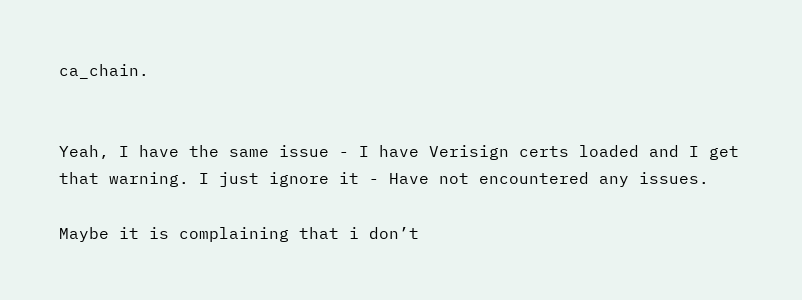ca_chain.


Yeah, I have the same issue - I have Verisign certs loaded and I get that warning. I just ignore it - Have not encountered any issues.

Maybe it is complaining that i don’t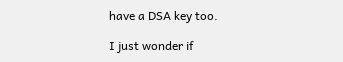have a DSA key too.

I just wonder if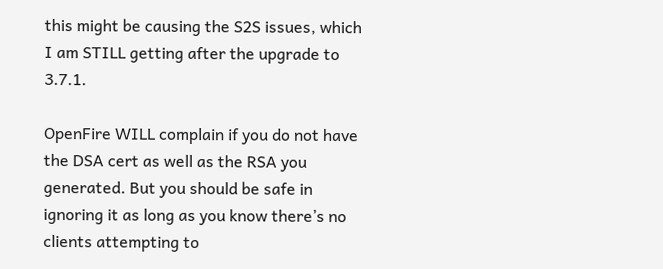this might be causing the S2S issues, which I am STILL getting after the upgrade to 3.7.1.

OpenFire WILL complain if you do not have the DSA cert as well as the RSA you generated. But you should be safe in ignoring it as long as you know there’s no clients attempting to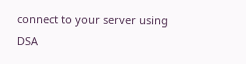connect to your server using DSA